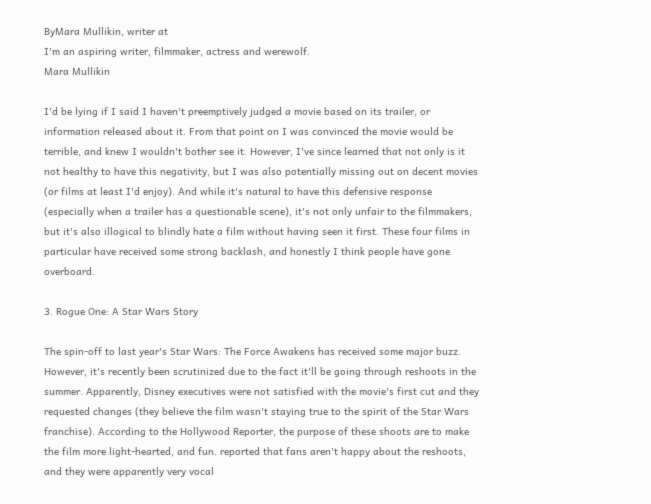ByMara Mullikin, writer at
I'm an aspiring writer, filmmaker, actress and werewolf.
Mara Mullikin

I'd be lying if I said I haven't preemptively judged a movie based on its trailer, or information released about it. From that point on I was convinced the movie would be terrible, and knew I wouldn't bother see it. However, I've since learned that not only is it not healthy to have this negativity, but I was also potentially missing out on decent movies (or films at least I'd enjoy). And while it's natural to have this defensive response (especially when a trailer has a questionable scene), it's not only unfair to the filmmakers, but it's also illogical to blindly hate a film without having seen it first. These four films in particular have received some strong backlash, and honestly I think people have gone overboard.

3. Rogue One: A Star Wars Story

The spin-off to last year's Star Wars: The Force Awakens has received some major buzz. However, it's recently been scrutinized due to the fact it'll be going through reshoots in the summer. Apparently, Disney executives were not satisfied with the movie's first cut and they requested changes (they believe the film wasn't staying true to the spirit of the Star Wars franchise). According to the Hollywood Reporter, the purpose of these shoots are to make the film more light-hearted, and fun. reported that fans aren't happy about the reshoots, and they were apparently very vocal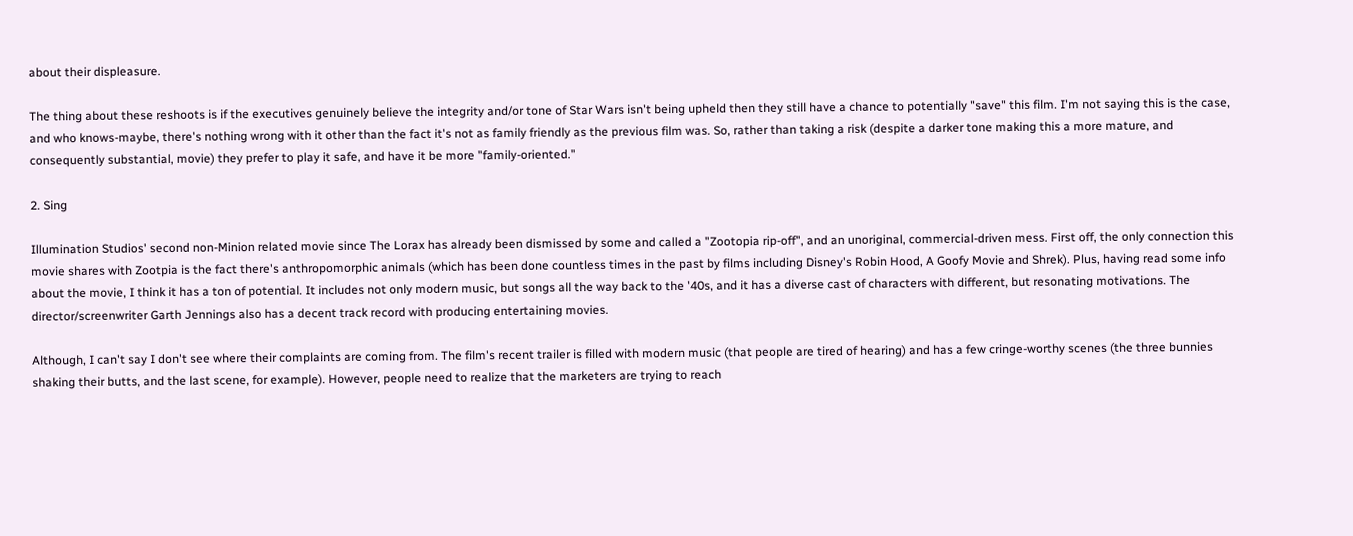about their displeasure.

The thing about these reshoots is if the executives genuinely believe the integrity and/or tone of Star Wars isn't being upheld then they still have a chance to potentially "save" this film. I'm not saying this is the case, and who knows-maybe, there's nothing wrong with it other than the fact it's not as family friendly as the previous film was. So, rather than taking a risk (despite a darker tone making this a more mature, and consequently substantial, movie) they prefer to play it safe, and have it be more "family-oriented."

2. Sing

Illumination Studios' second non-Minion related movie since The Lorax has already been dismissed by some and called a "Zootopia rip-off", and an unoriginal, commercial-driven mess. First off, the only connection this movie shares with Zootpia is the fact there's anthropomorphic animals (which has been done countless times in the past by films including Disney's Robin Hood, A Goofy Movie and Shrek). Plus, having read some info about the movie, I think it has a ton of potential. It includes not only modern music, but songs all the way back to the '40s, and it has a diverse cast of characters with different, but resonating motivations. The director/screenwriter Garth Jennings also has a decent track record with producing entertaining movies.

Although, I can't say I don't see where their complaints are coming from. The film's recent trailer is filled with modern music (that people are tired of hearing) and has a few cringe-worthy scenes (the three bunnies shaking their butts, and the last scene, for example). However, people need to realize that the marketers are trying to reach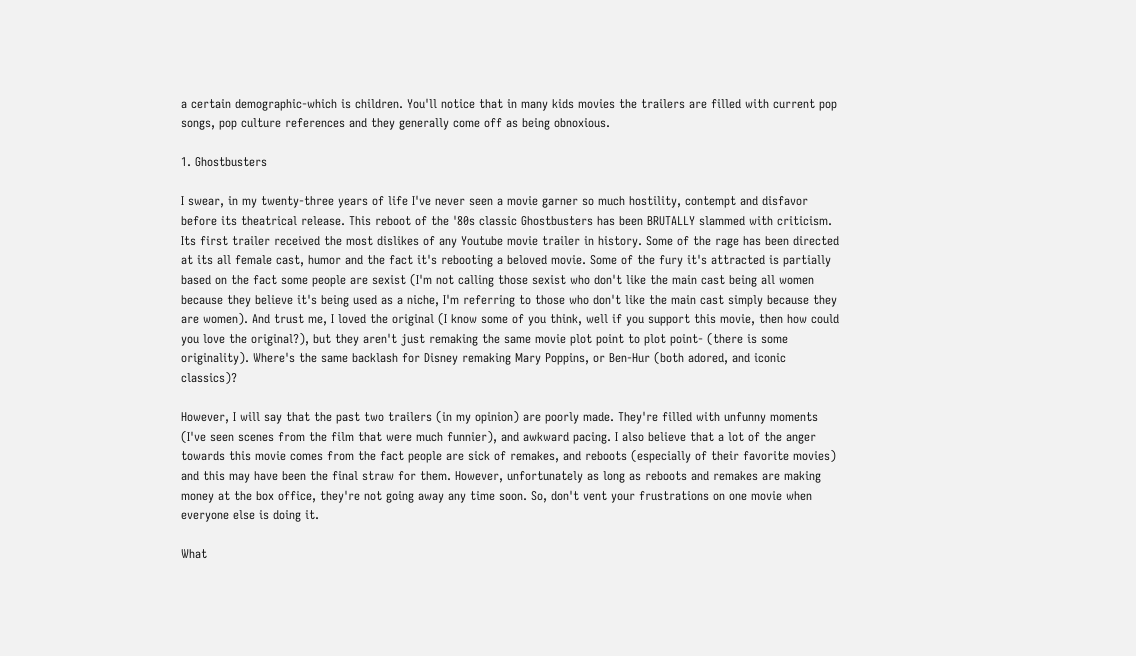a certain demographic-which is children. You'll notice that in many kids movies the trailers are filled with current pop songs, pop culture references and they generally come off as being obnoxious.

1. Ghostbusters

I swear, in my twenty-three years of life I've never seen a movie garner so much hostility, contempt and disfavor before its theatrical release. This reboot of the '80s classic Ghostbusters has been BRUTALLY slammed with criticism. Its first trailer received the most dislikes of any Youtube movie trailer in history. Some of the rage has been directed at its all female cast, humor and the fact it's rebooting a beloved movie. Some of the fury it's attracted is partially based on the fact some people are sexist (I'm not calling those sexist who don't like the main cast being all women because they believe it's being used as a niche, I'm referring to those who don't like the main cast simply because they are women). And trust me, I loved the original (I know some of you think, well if you support this movie, then how could you love the original?), but they aren't just remaking the same movie plot point to plot point- (there is some originality). Where's the same backlash for Disney remaking Mary Poppins, or Ben-Hur (both adored, and iconic classics)?

However, I will say that the past two trailers (in my opinion) are poorly made. They're filled with unfunny moments (I've seen scenes from the film that were much funnier), and awkward pacing. I also believe that a lot of the anger towards this movie comes from the fact people are sick of remakes, and reboots (especially of their favorite movies) and this may have been the final straw for them. However, unfortunately as long as reboots and remakes are making money at the box office, they're not going away any time soon. So, don't vent your frustrations on one movie when everyone else is doing it.

What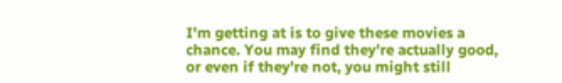I'm getting at is to give these movies a chance. You may find they're actually good, or even if they're not, you might still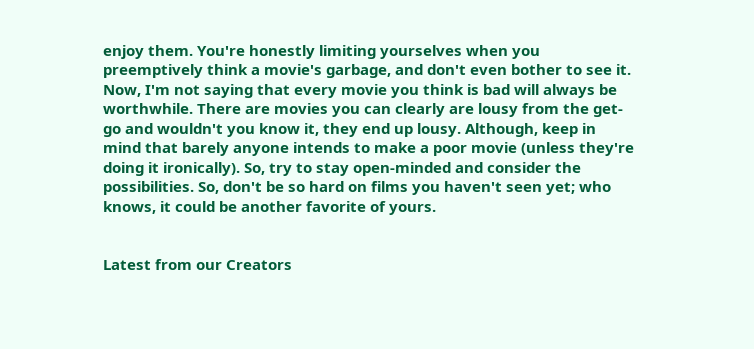enjoy them. You're honestly limiting yourselves when you preemptively think a movie's garbage, and don't even bother to see it. Now, I'm not saying that every movie you think is bad will always be worthwhile. There are movies you can clearly are lousy from the get-go and wouldn't you know it, they end up lousy. Although, keep in mind that barely anyone intends to make a poor movie (unless they're doing it ironically). So, try to stay open-minded and consider the possibilities. So, don't be so hard on films you haven't seen yet; who knows, it could be another favorite of yours.


Latest from our Creators